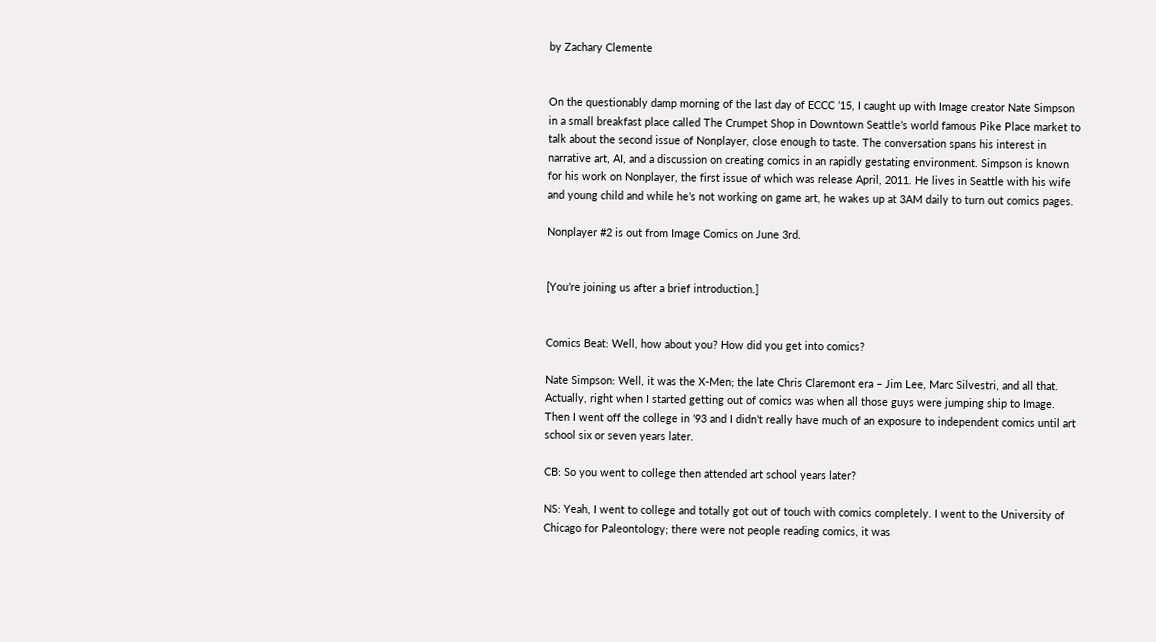by Zachary Clemente


On the questionably damp morning of the last day of ECCC ’15, I caught up with Image creator Nate Simpson in a small breakfast place called The Crumpet Shop in Downtown Seattle’s world famous Pike Place market to talk about the second issue of Nonplayer, close enough to taste. The conversation spans his interest in narrative art, AI, and a discussion on creating comics in an rapidly gestating environment. Simpson is known for his work on Nonplayer, the first issue of which was release April, 2011. He lives in Seattle with his wife and young child and while he’s not working on game art, he wakes up at 3AM daily to turn out comics pages.

Nonplayer #2 is out from Image Comics on June 3rd.


[You’re joining us after a brief introduction.]


Comics Beat: Well, how about you? How did you get into comics?

Nate Simpson: Well, it was the X-Men; the late Chris Claremont era – Jim Lee, Marc Silvestri, and all that. Actually, right when I started getting out of comics was when all those guys were jumping ship to Image. Then I went off the college in ’93 and I didn’t really have much of an exposure to independent comics until art school six or seven years later.

CB: So you went to college then attended art school years later?

NS: Yeah, I went to college and totally got out of touch with comics completely. I went to the University of Chicago for Paleontology; there were not people reading comics, it was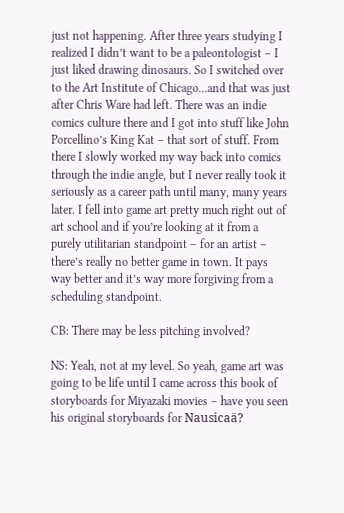just not happening. After three years studying I realized I didn’t want to be a paleontologist – I just liked drawing dinosaurs. So I switched over to the Art Institute of Chicago…and that was just after Chris Ware had left. There was an indie comics culture there and I got into stuff like John Porcellino’s King Kat – that sort of stuff. From there I slowly worked my way back into comics through the indie angle, but I never really took it seriously as a career path until many, many years later. I fell into game art pretty much right out of art school and if you’re looking at it from a purely utilitarian standpoint – for an artist – there’s really no better game in town. It pays way better and it’s way more forgiving from a scheduling standpoint.

CB: There may be less pitching involved?

NS: Yeah, not at my level. So yeah, game art was going to be life until I came across this book of storyboards for Miyazaki movies – have you seen his original storyboards for Nausicaä?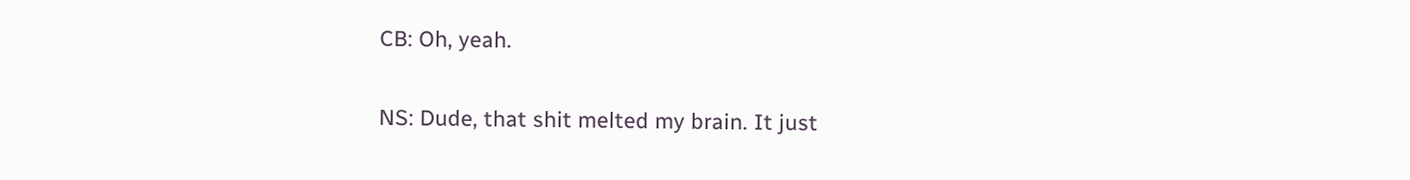CB: Oh, yeah.

NS: Dude, that shit melted my brain. It just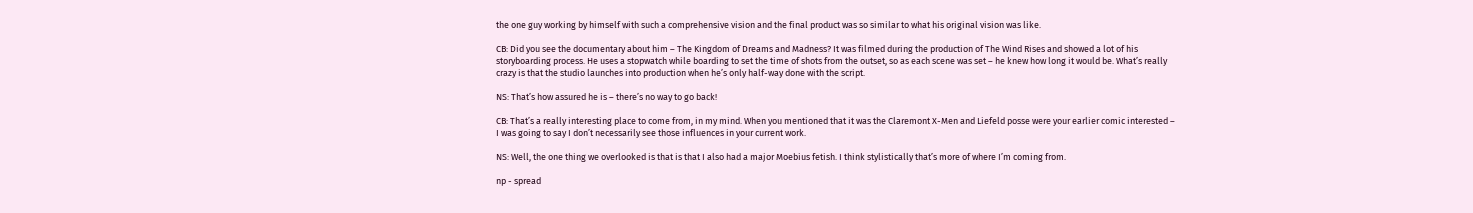the one guy working by himself with such a comprehensive vision and the final product was so similar to what his original vision was like.

CB: Did you see the documentary about him – The Kingdom of Dreams and Madness? It was filmed during the production of The Wind Rises and showed a lot of his storyboarding process. He uses a stopwatch while boarding to set the time of shots from the outset, so as each scene was set – he knew how long it would be. What’s really crazy is that the studio launches into production when he’s only half-way done with the script.

NS: That’s how assured he is – there’s no way to go back!

CB: That’s a really interesting place to come from, in my mind. When you mentioned that it was the Claremont X-Men and Liefeld posse were your earlier comic interested – I was going to say I don’t necessarily see those influences in your current work.

NS: Well, the one thing we overlooked is that is that I also had a major Moebius fetish. I think stylistically that’s more of where I’m coming from.

np - spread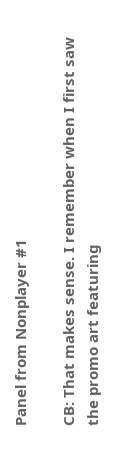Panel from Nonplayer #1

CB: That makes sense. I remember when I first saw the promo art featuring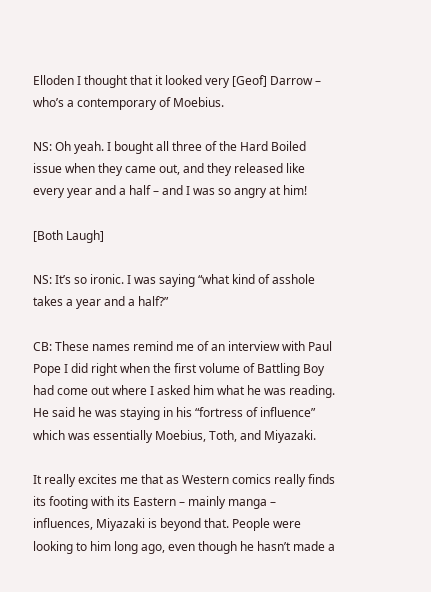Elloden I thought that it looked very [Geof] Darrow – who’s a contemporary of Moebius.

NS: Oh yeah. I bought all three of the Hard Boiled issue when they came out, and they released like every year and a half – and I was so angry at him!

[Both Laugh]

NS: It’s so ironic. I was saying “what kind of asshole takes a year and a half?”

CB: These names remind me of an interview with Paul Pope I did right when the first volume of Battling Boy had come out where I asked him what he was reading. He said he was staying in his “fortress of influence” which was essentially Moebius, Toth, and Miyazaki.

It really excites me that as Western comics really finds its footing with its Eastern – mainly manga – influences, Miyazaki is beyond that. People were looking to him long ago, even though he hasn’t made a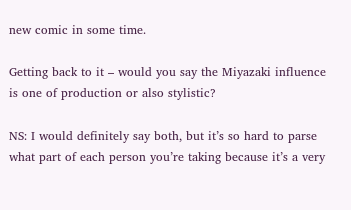new comic in some time.

Getting back to it – would you say the Miyazaki influence is one of production or also stylistic?

NS: I would definitely say both, but it’s so hard to parse what part of each person you’re taking because it’s a very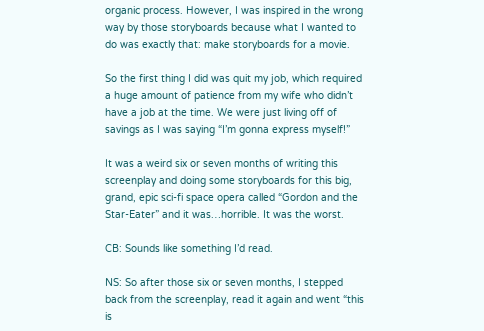organic process. However, I was inspired in the wrong way by those storyboards because what I wanted to do was exactly that: make storyboards for a movie.

So the first thing I did was quit my job, which required a huge amount of patience from my wife who didn’t have a job at the time. We were just living off of savings as I was saying “I’m gonna express myself!”

It was a weird six or seven months of writing this screenplay and doing some storyboards for this big, grand, epic sci-fi space opera called “Gordon and the Star-Eater” and it was…horrible. It was the worst.

CB: Sounds like something I’d read.

NS: So after those six or seven months, I stepped back from the screenplay, read it again and went “this is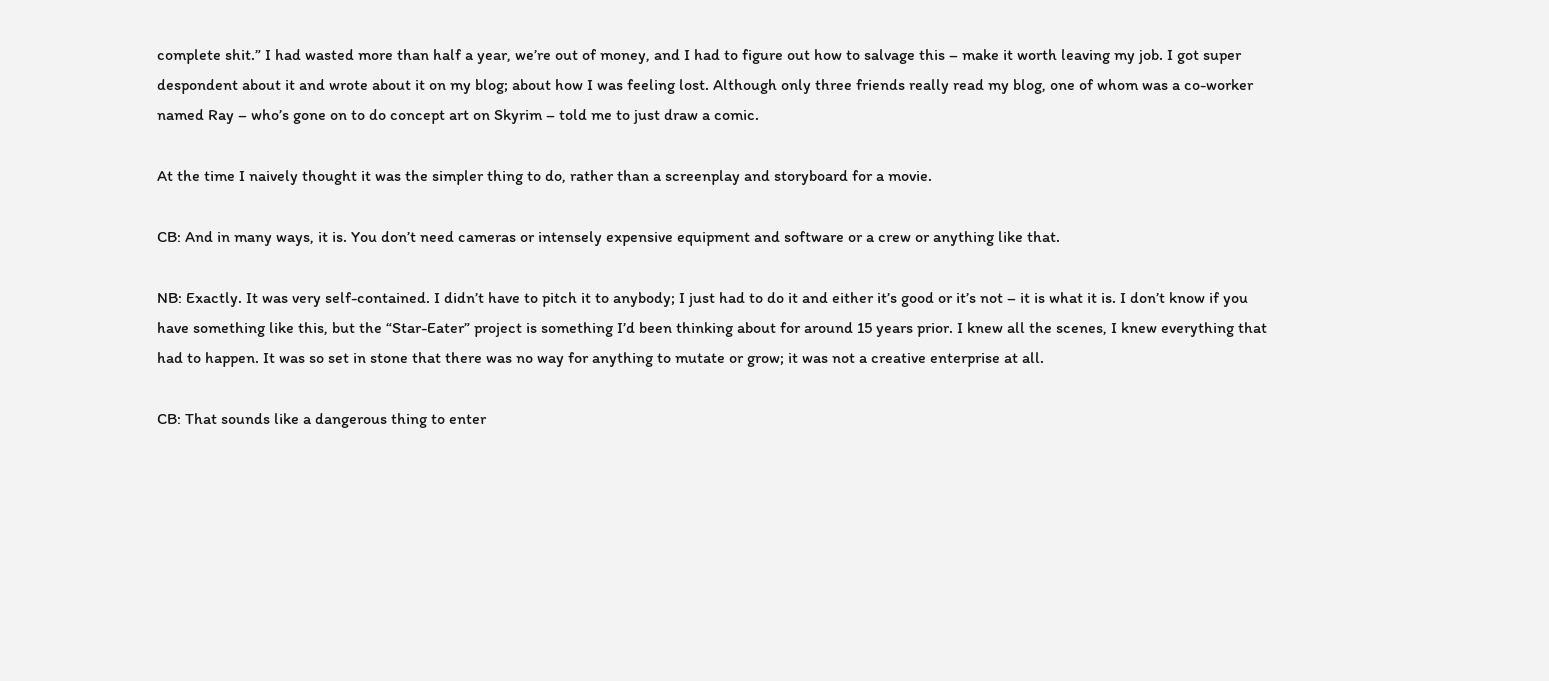complete shit.” I had wasted more than half a year, we’re out of money, and I had to figure out how to salvage this – make it worth leaving my job. I got super despondent about it and wrote about it on my blog; about how I was feeling lost. Although only three friends really read my blog, one of whom was a co-worker named Ray – who’s gone on to do concept art on Skyrim – told me to just draw a comic.

At the time I naively thought it was the simpler thing to do, rather than a screenplay and storyboard for a movie.

CB: And in many ways, it is. You don’t need cameras or intensely expensive equipment and software or a crew or anything like that.

NB: Exactly. It was very self-contained. I didn’t have to pitch it to anybody; I just had to do it and either it’s good or it’s not – it is what it is. I don’t know if you have something like this, but the “Star-Eater” project is something I’d been thinking about for around 15 years prior. I knew all the scenes, I knew everything that had to happen. It was so set in stone that there was no way for anything to mutate or grow; it was not a creative enterprise at all.

CB: That sounds like a dangerous thing to enter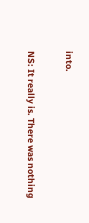into.

NS: It really is. There was nothing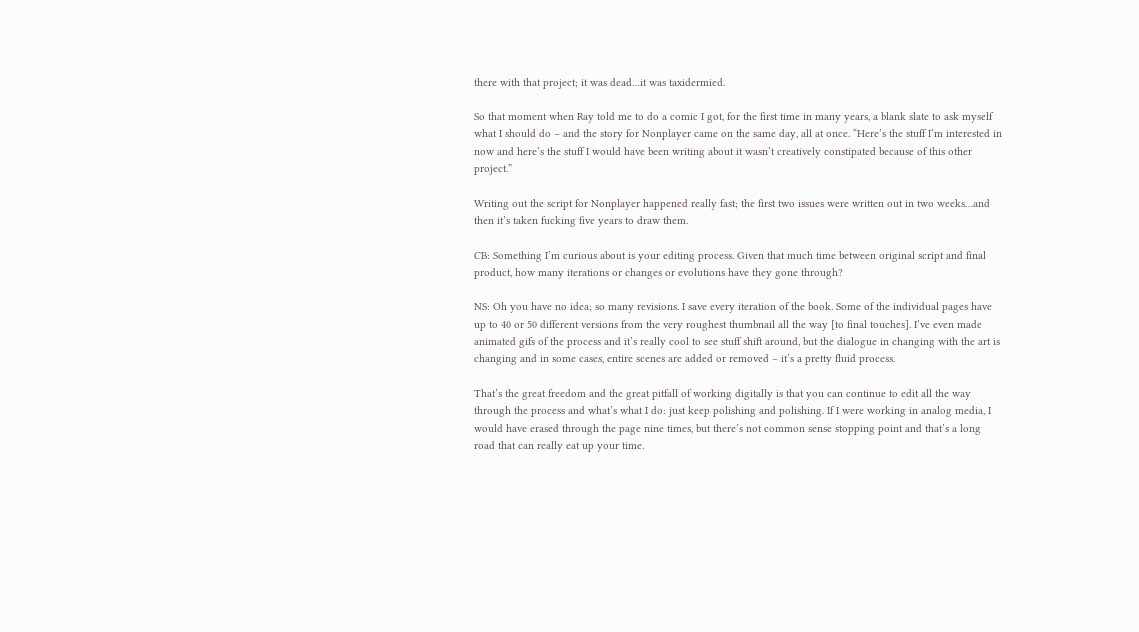there with that project; it was dead…it was taxidermied.

So that moment when Ray told me to do a comic I got, for the first time in many years, a blank slate to ask myself what I should do – and the story for Nonplayer came on the same day, all at once. “Here’s the stuff I’m interested in now and here’s the stuff I would have been writing about it wasn’t creatively constipated because of this other project.”

Writing out the script for Nonplayer happened really fast; the first two issues were written out in two weeks…and then it’s taken fucking five years to draw them.

CB: Something I’m curious about is your editing process. Given that much time between original script and final product, how many iterations or changes or evolutions have they gone through?

NS: Oh you have no idea; so many revisions. I save every iteration of the book. Some of the individual pages have up to 40 or 50 different versions from the very roughest thumbnail all the way [to final touches]. I’ve even made animated gifs of the process and it’s really cool to see stuff shift around, but the dialogue in changing with the art is changing and in some cases, entire scenes are added or removed – it’s a pretty fluid process.

That’s the great freedom and the great pitfall of working digitally is that you can continue to edit all the way through the process and what’s what I do: just keep polishing and polishing. If I were working in analog media, I would have erased through the page nine times, but there’s not common sense stopping point and that’s a long road that can really eat up your time.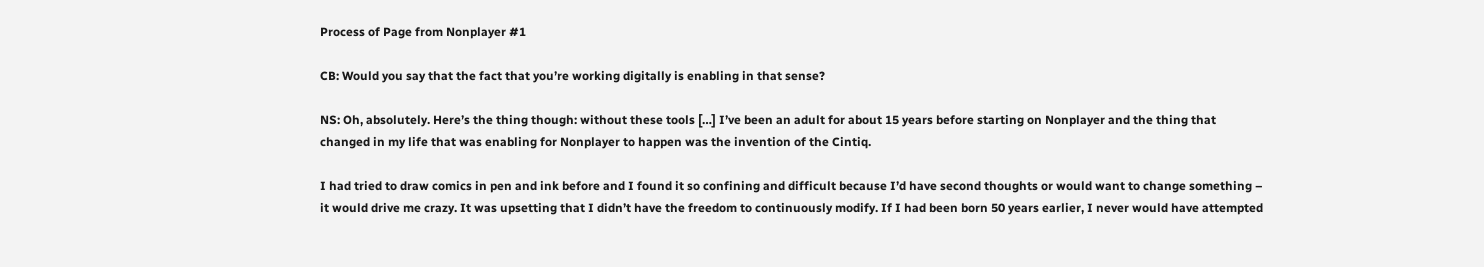Process of Page from Nonplayer #1

CB: Would you say that the fact that you’re working digitally is enabling in that sense?

NS: Oh, absolutely. Here’s the thing though: without these tools […] I’ve been an adult for about 15 years before starting on Nonplayer and the thing that changed in my life that was enabling for Nonplayer to happen was the invention of the Cintiq.

I had tried to draw comics in pen and ink before and I found it so confining and difficult because I’d have second thoughts or would want to change something – it would drive me crazy. It was upsetting that I didn’t have the freedom to continuously modify. If I had been born 50 years earlier, I never would have attempted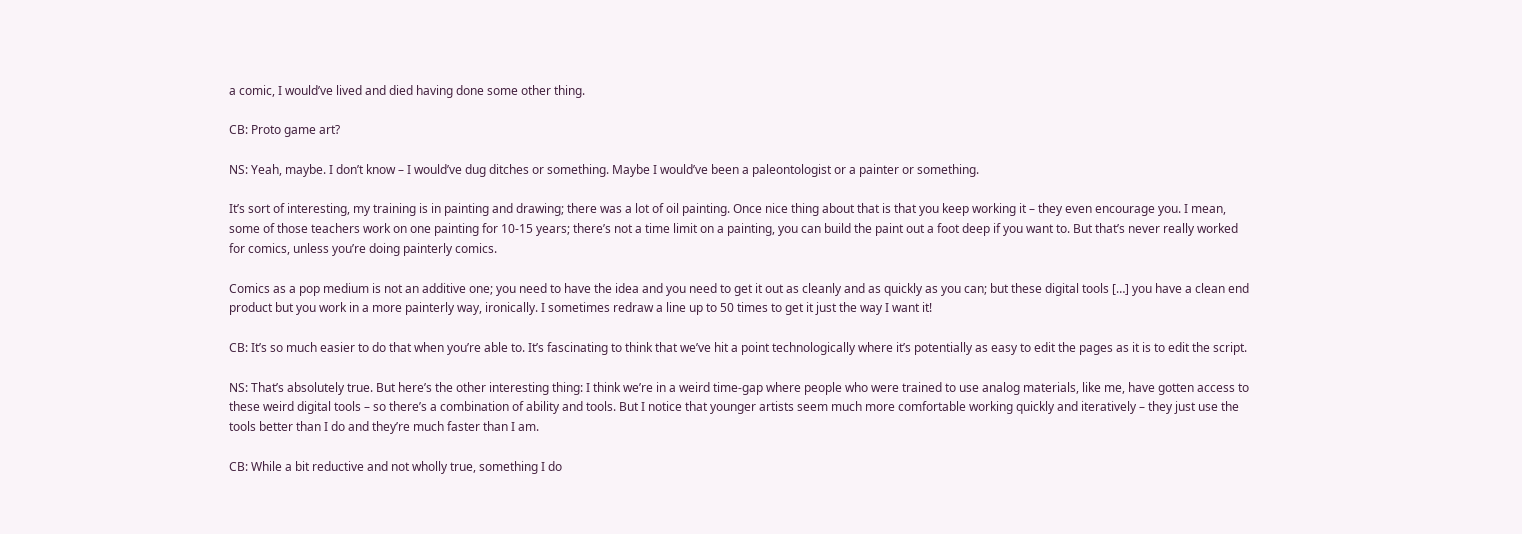a comic, I would’ve lived and died having done some other thing.

CB: Proto game art?

NS: Yeah, maybe. I don’t know – I would’ve dug ditches or something. Maybe I would’ve been a paleontologist or a painter or something.

It’s sort of interesting, my training is in painting and drawing; there was a lot of oil painting. Once nice thing about that is that you keep working it – they even encourage you. I mean, some of those teachers work on one painting for 10-15 years; there’s not a time limit on a painting, you can build the paint out a foot deep if you want to. But that’s never really worked for comics, unless you’re doing painterly comics.

Comics as a pop medium is not an additive one; you need to have the idea and you need to get it out as cleanly and as quickly as you can; but these digital tools […] you have a clean end product but you work in a more painterly way, ironically. I sometimes redraw a line up to 50 times to get it just the way I want it!

CB: It’s so much easier to do that when you’re able to. It’s fascinating to think that we’ve hit a point technologically where it’s potentially as easy to edit the pages as it is to edit the script.

NS: That’s absolutely true. But here’s the other interesting thing: I think we’re in a weird time-gap where people who were trained to use analog materials, like me, have gotten access to these weird digital tools – so there’s a combination of ability and tools. But I notice that younger artists seem much more comfortable working quickly and iteratively – they just use the tools better than I do and they’re much faster than I am.

CB: While a bit reductive and not wholly true, something I do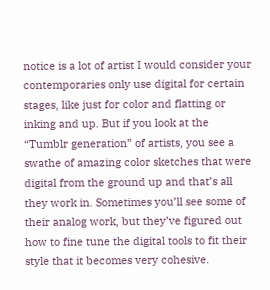notice is a lot of artist I would consider your contemporaries only use digital for certain stages, like just for color and flatting or inking and up. But if you look at the “Tumblr generation” of artists, you see a swathe of amazing color sketches that were digital from the ground up and that’s all they work in. Sometimes you’ll see some of their analog work, but they’ve figured out how to fine tune the digital tools to fit their style that it becomes very cohesive.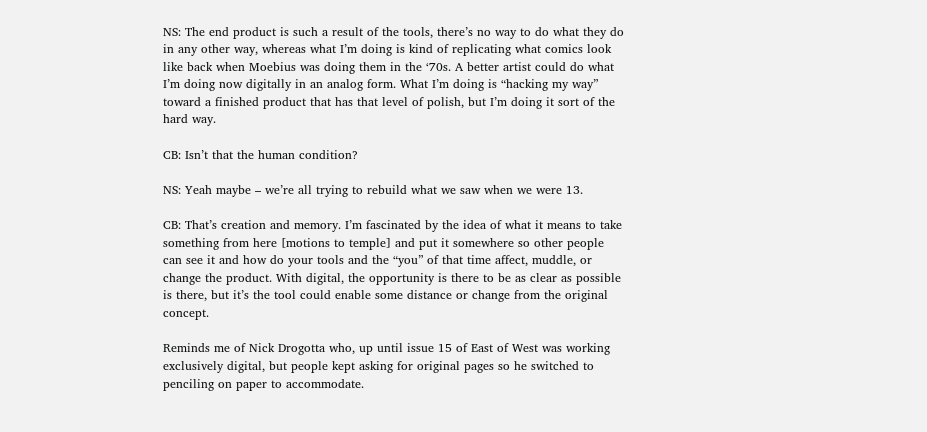NS: The end product is such a result of the tools, there’s no way to do what they do in any other way, whereas what I’m doing is kind of replicating what comics look like back when Moebius was doing them in the ‘70s. A better artist could do what I’m doing now digitally in an analog form. What I’m doing is “hacking my way” toward a finished product that has that level of polish, but I’m doing it sort of the hard way.

CB: Isn’t that the human condition?

NS: Yeah maybe – we’re all trying to rebuild what we saw when we were 13.

CB: That’s creation and memory. I’m fascinated by the idea of what it means to take something from here [motions to temple] and put it somewhere so other people can see it and how do your tools and the “you” of that time affect, muddle, or change the product. With digital, the opportunity is there to be as clear as possible is there, but it’s the tool could enable some distance or change from the original concept.

Reminds me of Nick Drogotta who, up until issue 15 of East of West was working exclusively digital, but people kept asking for original pages so he switched to penciling on paper to accommodate.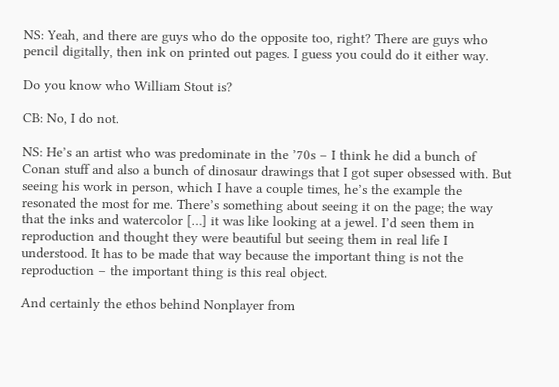NS: Yeah, and there are guys who do the opposite too, right? There are guys who pencil digitally, then ink on printed out pages. I guess you could do it either way.

Do you know who William Stout is?

CB: No, I do not.

NS: He’s an artist who was predominate in the ’70s – I think he did a bunch of Conan stuff and also a bunch of dinosaur drawings that I got super obsessed with. But seeing his work in person, which I have a couple times, he’s the example the resonated the most for me. There’s something about seeing it on the page; the way that the inks and watercolor […] it was like looking at a jewel. I’d seen them in reproduction and thought they were beautiful but seeing them in real life I understood. It has to be made that way because the important thing is not the reproduction – the important thing is this real object.

And certainly the ethos behind Nonplayer from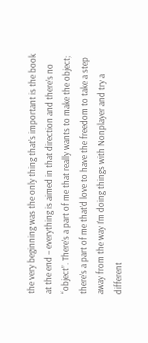the very beginning was the only thing that’s important is the book at the end – everything is aimed in that direction and there’s no “object”. There’s a part of me that really wants to make the object; there’s a part of me that’d love to have the freedom to take a step away from the way I’m doing things with Nonplayer and try a different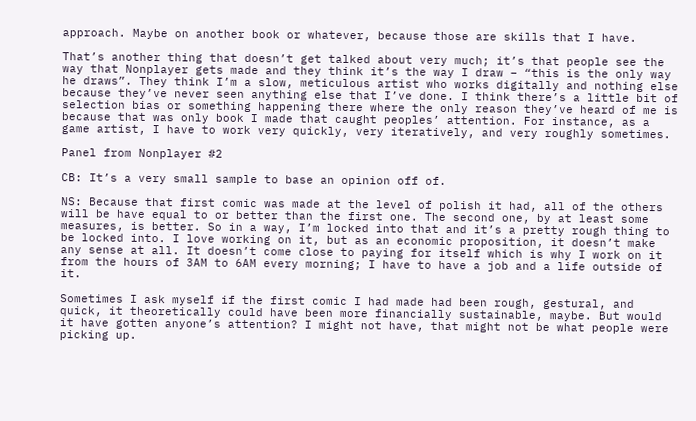approach. Maybe on another book or whatever, because those are skills that I have.

That’s another thing that doesn’t get talked about very much; it’s that people see the way that Nonplayer gets made and they think it’s the way I draw – “this is the only way he draws”. They think I’m a slow, meticulous artist who works digitally and nothing else because they’ve never seen anything else that I’ve done. I think there’s a little bit of selection bias or something happening there where the only reason they’ve heard of me is because that was only book I made that caught peoples’ attention. For instance, as a game artist, I have to work very quickly, very iteratively, and very roughly sometimes.

Panel from Nonplayer #2

CB: It’s a very small sample to base an opinion off of.

NS: Because that first comic was made at the level of polish it had, all of the others will be have equal to or better than the first one. The second one, by at least some measures, is better. So in a way, I’m locked into that and it’s a pretty rough thing to be locked into. I love working on it, but as an economic proposition, it doesn’t make any sense at all. It doesn’t come close to paying for itself which is why I work on it from the hours of 3AM to 6AM every morning; I have to have a job and a life outside of it.

Sometimes I ask myself if the first comic I had made had been rough, gestural, and quick, it theoretically could have been more financially sustainable, maybe. But would it have gotten anyone’s attention? I might not have, that might not be what people were picking up.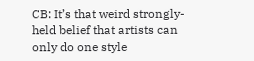CB: It’s that weird strongly-held belief that artists can only do one style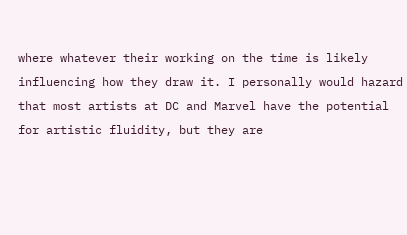where whatever their working on the time is likely influencing how they draw it. I personally would hazard that most artists at DC and Marvel have the potential for artistic fluidity, but they are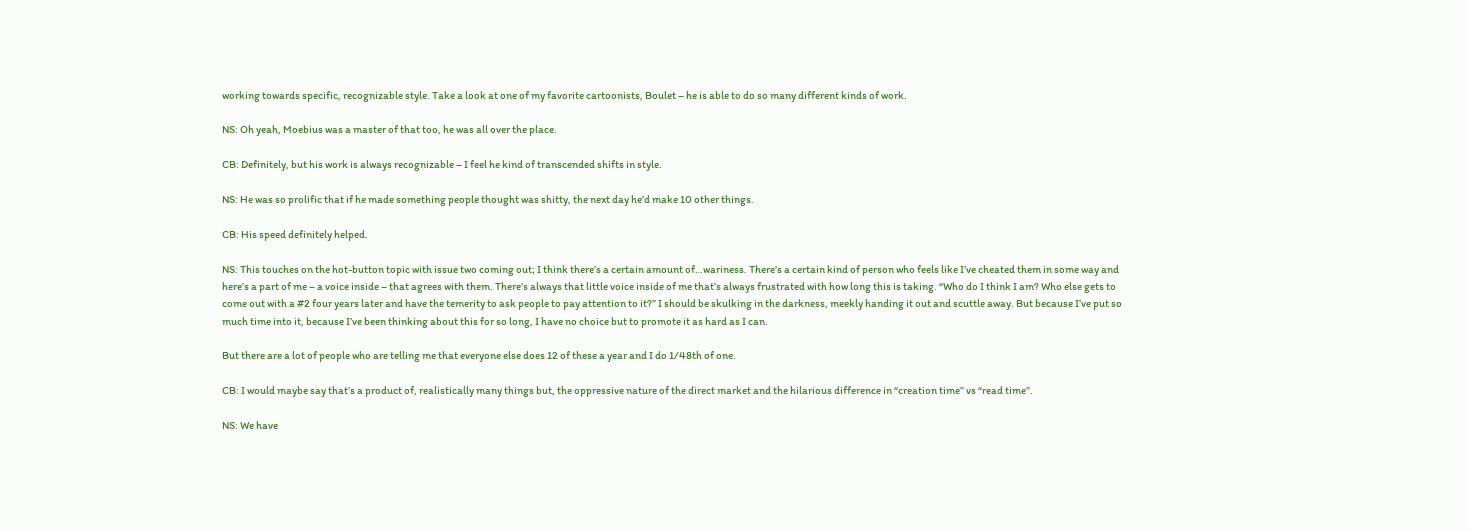working towards specific, recognizable style. Take a look at one of my favorite cartoonists, Boulet – he is able to do so many different kinds of work.

NS: Oh yeah, Moebius was a master of that too, he was all over the place.

CB: Definitely, but his work is always recognizable – I feel he kind of transcended shifts in style.

NS: He was so prolific that if he made something people thought was shitty, the next day he’d make 10 other things.

CB: His speed definitely helped.

NS: This touches on the hot-button topic with issue two coming out; I think there’s a certain amount of…wariness. There’s a certain kind of person who feels like I’ve cheated them in some way and here’s a part of me – a voice inside – that agrees with them. There’s always that little voice inside of me that’s always frustrated with how long this is taking. “Who do I think I am? Who else gets to come out with a #2 four years later and have the temerity to ask people to pay attention to it?” I should be skulking in the darkness, meekly handing it out and scuttle away. But because I’ve put so much time into it, because I’ve been thinking about this for so long, I have no choice but to promote it as hard as I can.

But there are a lot of people who are telling me that everyone else does 12 of these a year and I do 1/48th of one.

CB: I would maybe say that’s a product of, realistically many things but, the oppressive nature of the direct market and the hilarious difference in “creation time” vs “read time”.

NS: We have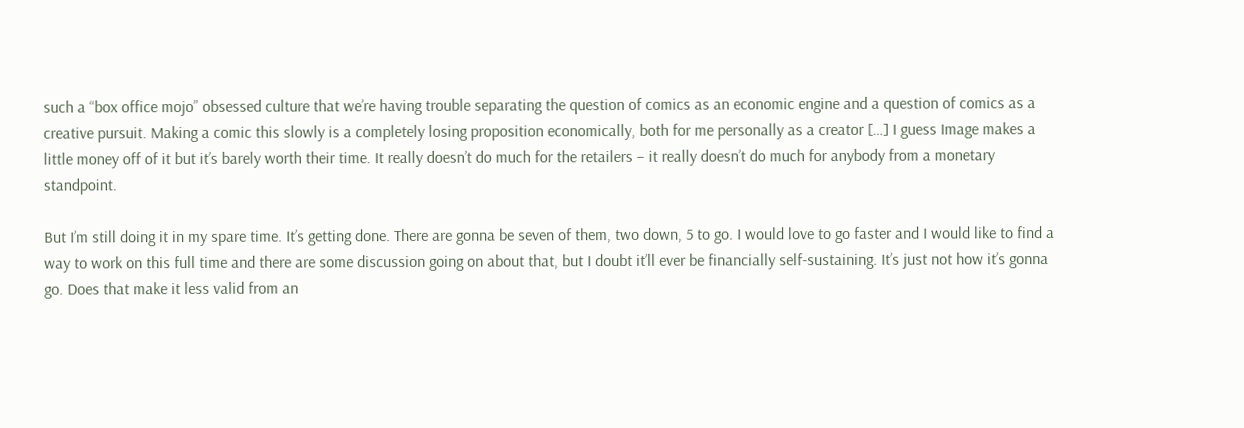such a “box office mojo” obsessed culture that we’re having trouble separating the question of comics as an economic engine and a question of comics as a creative pursuit. Making a comic this slowly is a completely losing proposition economically, both for me personally as a creator […] I guess Image makes a little money off of it but it’s barely worth their time. It really doesn’t do much for the retailers – it really doesn’t do much for anybody from a monetary standpoint.

But I’m still doing it in my spare time. It’s getting done. There are gonna be seven of them, two down, 5 to go. I would love to go faster and I would like to find a way to work on this full time and there are some discussion going on about that, but I doubt it’ll ever be financially self-sustaining. It’s just not how it’s gonna go. Does that make it less valid from an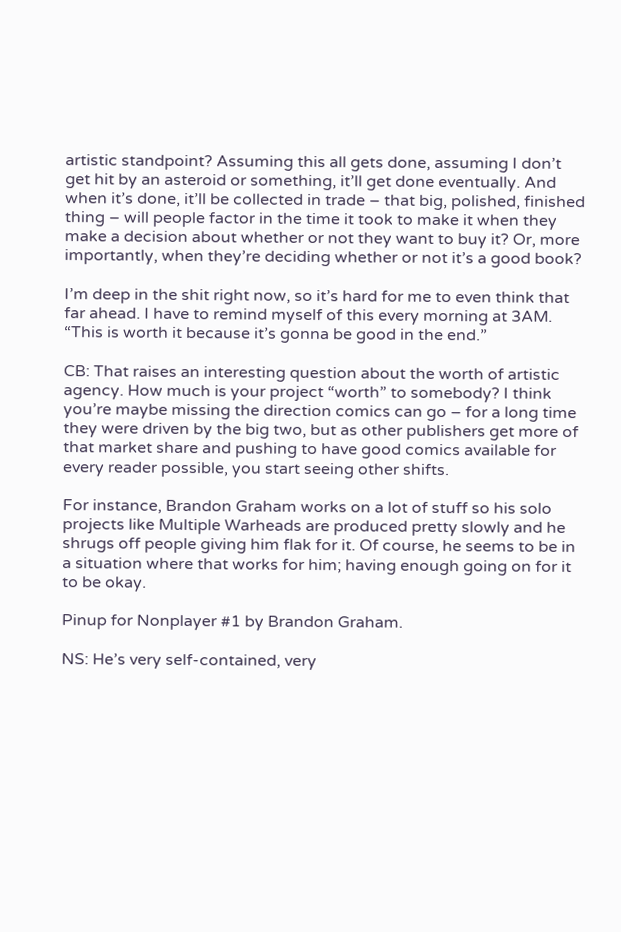artistic standpoint? Assuming this all gets done, assuming I don’t get hit by an asteroid or something, it’ll get done eventually. And when it’s done, it’ll be collected in trade – that big, polished, finished thing – will people factor in the time it took to make it when they make a decision about whether or not they want to buy it? Or, more importantly, when they’re deciding whether or not it’s a good book?

I’m deep in the shit right now, so it’s hard for me to even think that far ahead. I have to remind myself of this every morning at 3AM. “This is worth it because it’s gonna be good in the end.”

CB: That raises an interesting question about the worth of artistic agency. How much is your project “worth” to somebody? I think you’re maybe missing the direction comics can go – for a long time they were driven by the big two, but as other publishers get more of that market share and pushing to have good comics available for every reader possible, you start seeing other shifts.

For instance, Brandon Graham works on a lot of stuff so his solo projects like Multiple Warheads are produced pretty slowly and he shrugs off people giving him flak for it. Of course, he seems to be in a situation where that works for him; having enough going on for it to be okay.

Pinup for Nonplayer #1 by Brandon Graham.

NS: He’s very self-contained, very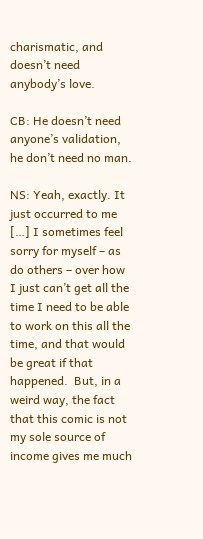charismatic, and doesn’t need anybody’s love.

CB: He doesn’t need anyone’s validation, he don’t need no man.

NS: Yeah, exactly. It just occurred to me […] I sometimes feel sorry for myself – as do others – over how I just can’t get all the time I need to be able to work on this all the time, and that would be great if that happened.  But, in a weird way, the fact that this comic is not my sole source of income gives me much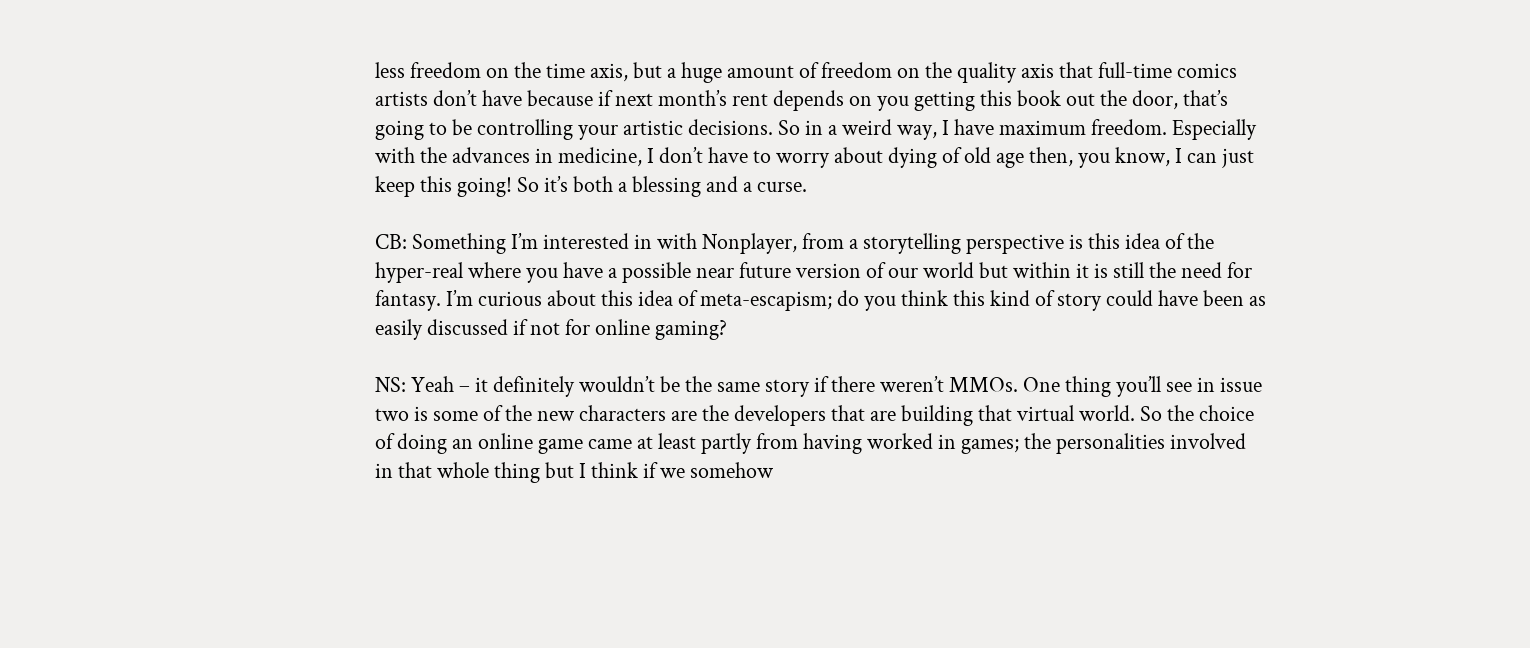less freedom on the time axis, but a huge amount of freedom on the quality axis that full-time comics artists don’t have because if next month’s rent depends on you getting this book out the door, that’s going to be controlling your artistic decisions. So in a weird way, I have maximum freedom. Especially with the advances in medicine, I don’t have to worry about dying of old age then, you know, I can just keep this going! So it’s both a blessing and a curse.

CB: Something I’m interested in with Nonplayer, from a storytelling perspective is this idea of the hyper-real where you have a possible near future version of our world but within it is still the need for fantasy. I’m curious about this idea of meta-escapism; do you think this kind of story could have been as easily discussed if not for online gaming?

NS: Yeah – it definitely wouldn’t be the same story if there weren’t MMOs. One thing you’ll see in issue two is some of the new characters are the developers that are building that virtual world. So the choice of doing an online game came at least partly from having worked in games; the personalities involved in that whole thing but I think if we somehow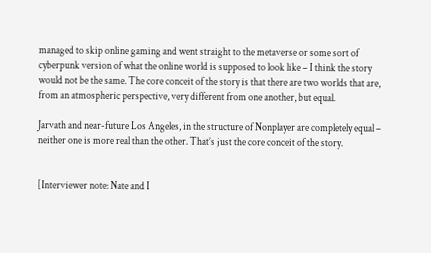managed to skip online gaming and went straight to the metaverse or some sort of cyberpunk version of what the online world is supposed to look like – I think the story would not be the same. The core conceit of the story is that there are two worlds that are, from an atmospheric perspective, very different from one another, but equal.

Jarvath and near-future Los Angeles, in the structure of Nonplayer are completely equal – neither one is more real than the other. That’s just the core conceit of the story.


[Interviewer note: Nate and I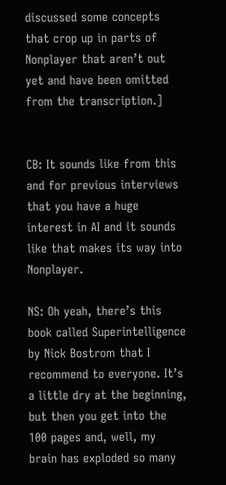discussed some concepts that crop up in parts of Nonplayer that aren’t out yet and have been omitted from the transcription.]


CB: It sounds like from this and for previous interviews that you have a huge interest in AI and it sounds like that makes its way into Nonplayer.

NS: Oh yeah, there’s this book called Superintelligence by Nick Bostrom that I recommend to everyone. It’s a little dry at the beginning, but then you get into the 100 pages and, well, my brain has exploded so many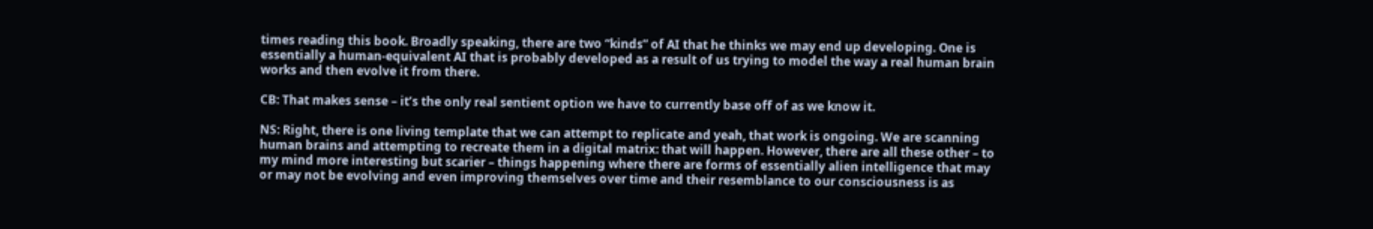times reading this book. Broadly speaking, there are two “kinds” of AI that he thinks we may end up developing. One is essentially a human-equivalent AI that is probably developed as a result of us trying to model the way a real human brain works and then evolve it from there.

CB: That makes sense – it’s the only real sentient option we have to currently base off of as we know it.

NS: Right, there is one living template that we can attempt to replicate and yeah, that work is ongoing. We are scanning human brains and attempting to recreate them in a digital matrix: that will happen. However, there are all these other – to my mind more interesting but scarier – things happening where there are forms of essentially alien intelligence that may or may not be evolving and even improving themselves over time and their resemblance to our consciousness is as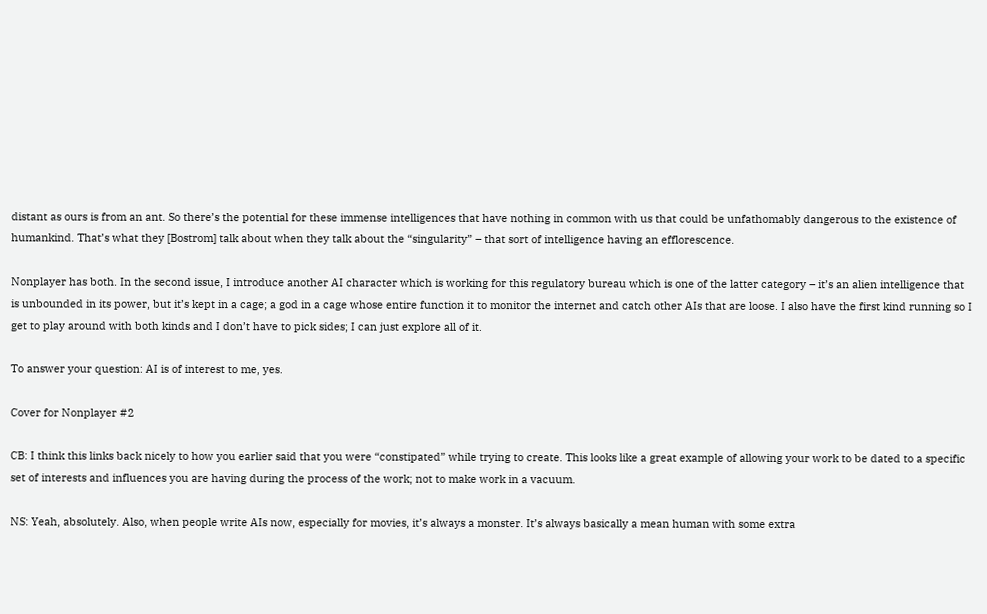distant as ours is from an ant. So there’s the potential for these immense intelligences that have nothing in common with us that could be unfathomably dangerous to the existence of humankind. That’s what they [Bostrom] talk about when they talk about the “singularity” – that sort of intelligence having an efflorescence.

Nonplayer has both. In the second issue, I introduce another AI character which is working for this regulatory bureau which is one of the latter category – it’s an alien intelligence that is unbounded in its power, but it’s kept in a cage; a god in a cage whose entire function it to monitor the internet and catch other AIs that are loose. I also have the first kind running so I get to play around with both kinds and I don’t have to pick sides; I can just explore all of it.

To answer your question: AI is of interest to me, yes.

Cover for Nonplayer #2

CB: I think this links back nicely to how you earlier said that you were “constipated” while trying to create. This looks like a great example of allowing your work to be dated to a specific set of interests and influences you are having during the process of the work; not to make work in a vacuum.

NS: Yeah, absolutely. Also, when people write AIs now, especially for movies, it’s always a monster. It’s always basically a mean human with some extra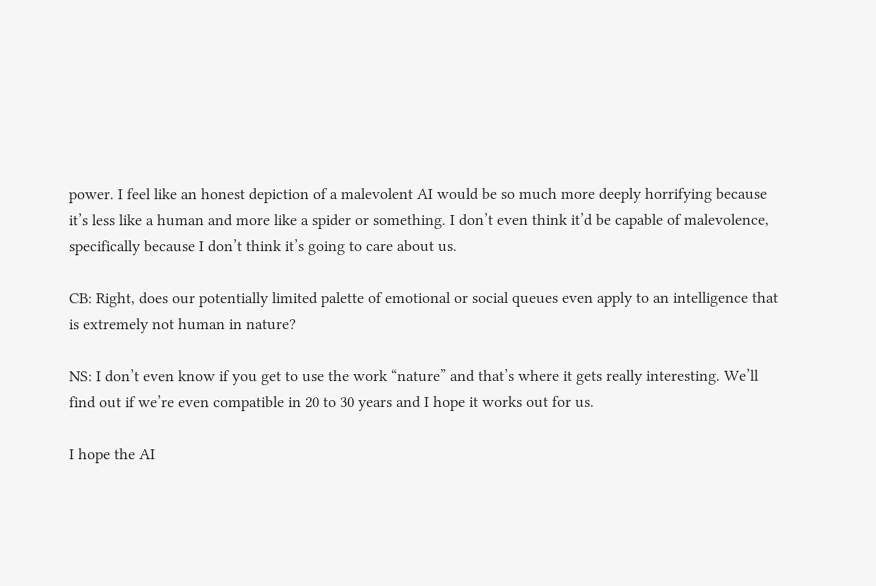power. I feel like an honest depiction of a malevolent AI would be so much more deeply horrifying because it’s less like a human and more like a spider or something. I don’t even think it’d be capable of malevolence, specifically because I don’t think it’s going to care about us.

CB: Right, does our potentially limited palette of emotional or social queues even apply to an intelligence that is extremely not human in nature?

NS: I don’t even know if you get to use the work “nature” and that’s where it gets really interesting. We’ll find out if we’re even compatible in 20 to 30 years and I hope it works out for us.

I hope the AI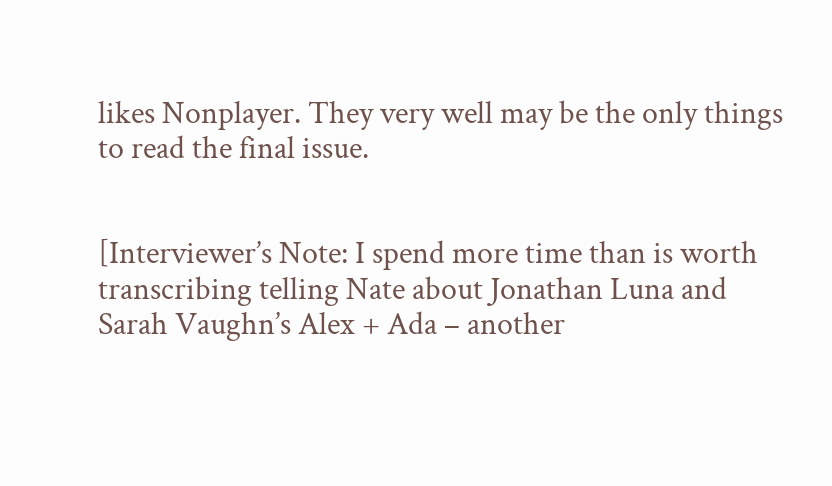likes Nonplayer. They very well may be the only things to read the final issue.


[Interviewer’s Note: I spend more time than is worth transcribing telling Nate about Jonathan Luna and Sarah Vaughn’s Alex + Ada – another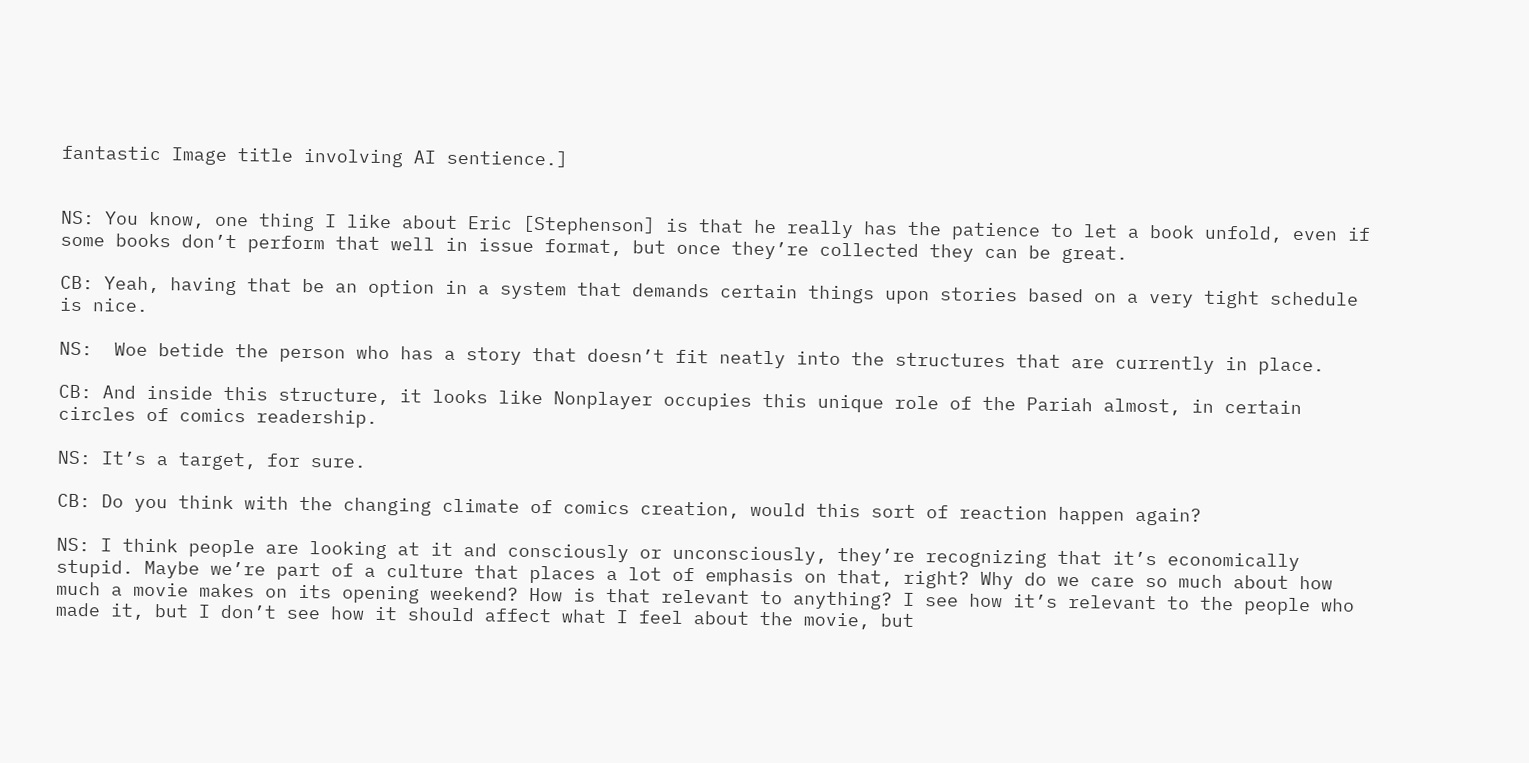fantastic Image title involving AI sentience.]


NS: You know, one thing I like about Eric [Stephenson] is that he really has the patience to let a book unfold, even if some books don’t perform that well in issue format, but once they’re collected they can be great.

CB: Yeah, having that be an option in a system that demands certain things upon stories based on a very tight schedule is nice.

NS:  Woe betide the person who has a story that doesn’t fit neatly into the structures that are currently in place.

CB: And inside this structure, it looks like Nonplayer occupies this unique role of the Pariah almost, in certain circles of comics readership.

NS: It’s a target, for sure.

CB: Do you think with the changing climate of comics creation, would this sort of reaction happen again?

NS: I think people are looking at it and consciously or unconsciously, they’re recognizing that it’s economically stupid. Maybe we’re part of a culture that places a lot of emphasis on that, right? Why do we care so much about how much a movie makes on its opening weekend? How is that relevant to anything? I see how it’s relevant to the people who made it, but I don’t see how it should affect what I feel about the movie, but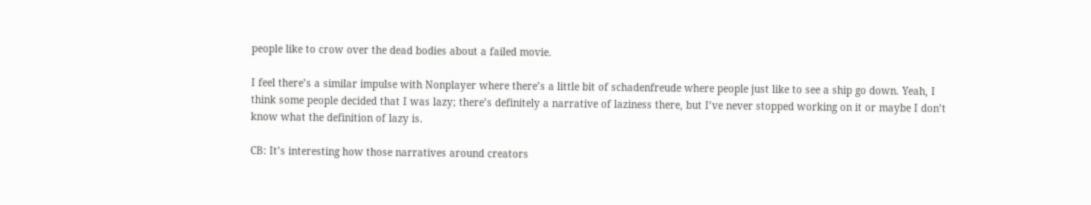people like to crow over the dead bodies about a failed movie.

I feel there’s a similar impulse with Nonplayer where there’s a little bit of schadenfreude where people just like to see a ship go down. Yeah, I think some people decided that I was lazy; there’s definitely a narrative of laziness there, but I’ve never stopped working on it or maybe I don’t know what the definition of lazy is.

CB: It’s interesting how those narratives around creators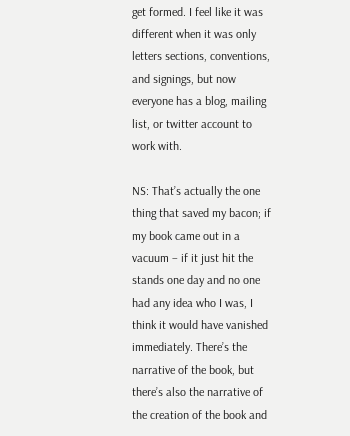get formed. I feel like it was different when it was only letters sections, conventions, and signings, but now everyone has a blog, mailing list, or twitter account to work with.

NS: That’s actually the one thing that saved my bacon; if my book came out in a vacuum – if it just hit the stands one day and no one had any idea who I was, I think it would have vanished immediately. There’s the narrative of the book, but there’s also the narrative of the creation of the book and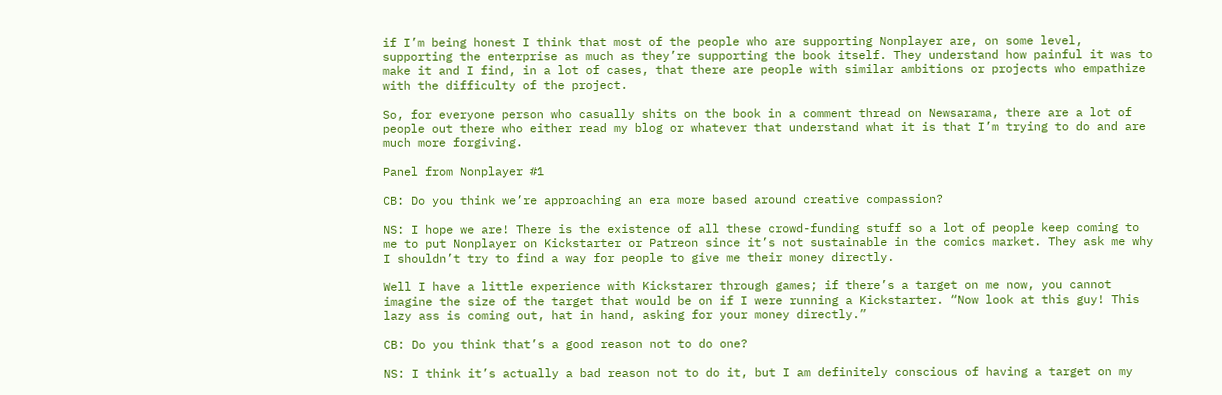if I’m being honest I think that most of the people who are supporting Nonplayer are, on some level, supporting the enterprise as much as they’re supporting the book itself. They understand how painful it was to make it and I find, in a lot of cases, that there are people with similar ambitions or projects who empathize with the difficulty of the project.

So, for everyone person who casually shits on the book in a comment thread on Newsarama, there are a lot of people out there who either read my blog or whatever that understand what it is that I’m trying to do and are much more forgiving.

Panel from Nonplayer #1

CB: Do you think we’re approaching an era more based around creative compassion?

NS: I hope we are! There is the existence of all these crowd-funding stuff so a lot of people keep coming to me to put Nonplayer on Kickstarter or Patreon since it’s not sustainable in the comics market. They ask me why I shouldn’t try to find a way for people to give me their money directly.

Well I have a little experience with Kickstarer through games; if there’s a target on me now, you cannot imagine the size of the target that would be on if I were running a Kickstarter. “Now look at this guy! This lazy ass is coming out, hat in hand, asking for your money directly.”

CB: Do you think that’s a good reason not to do one?

NS: I think it’s actually a bad reason not to do it, but I am definitely conscious of having a target on my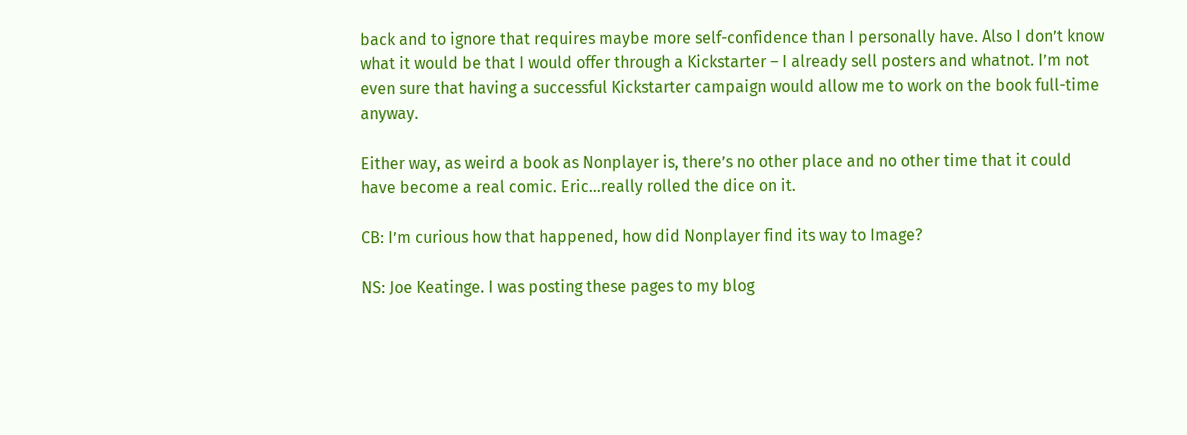back and to ignore that requires maybe more self-confidence than I personally have. Also I don’t know what it would be that I would offer through a Kickstarter – I already sell posters and whatnot. I’m not even sure that having a successful Kickstarter campaign would allow me to work on the book full-time anyway.

Either way, as weird a book as Nonplayer is, there’s no other place and no other time that it could have become a real comic. Eric…really rolled the dice on it.

CB: I’m curious how that happened, how did Nonplayer find its way to Image?

NS: Joe Keatinge. I was posting these pages to my blog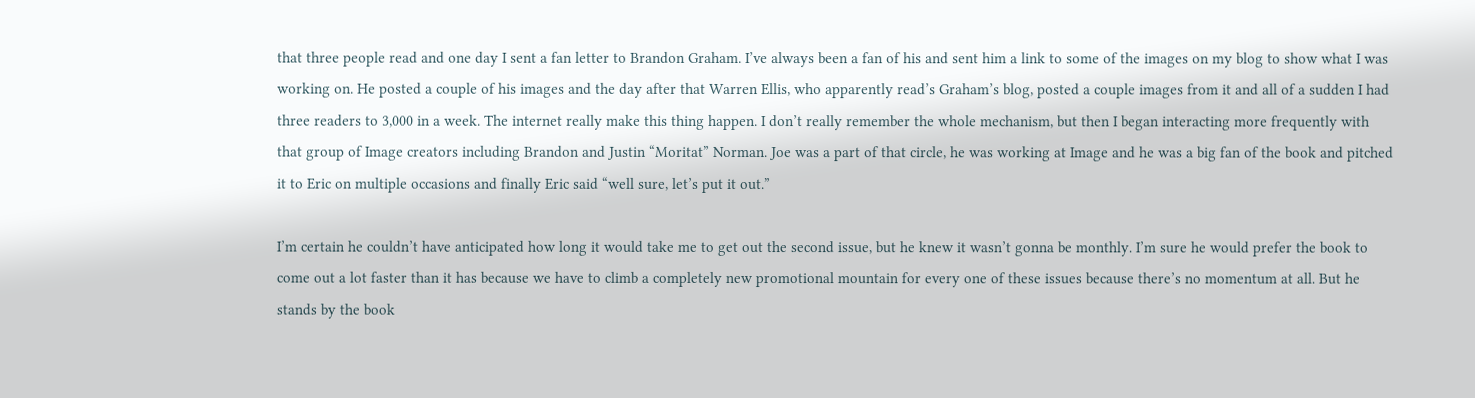that three people read and one day I sent a fan letter to Brandon Graham. I’ve always been a fan of his and sent him a link to some of the images on my blog to show what I was working on. He posted a couple of his images and the day after that Warren Ellis, who apparently read’s Graham’s blog, posted a couple images from it and all of a sudden I had three readers to 3,000 in a week. The internet really make this thing happen. I don’t really remember the whole mechanism, but then I began interacting more frequently with that group of Image creators including Brandon and Justin “Moritat” Norman. Joe was a part of that circle, he was working at Image and he was a big fan of the book and pitched it to Eric on multiple occasions and finally Eric said “well sure, let’s put it out.”

I’m certain he couldn’t have anticipated how long it would take me to get out the second issue, but he knew it wasn’t gonna be monthly. I’m sure he would prefer the book to come out a lot faster than it has because we have to climb a completely new promotional mountain for every one of these issues because there’s no momentum at all. But he stands by the book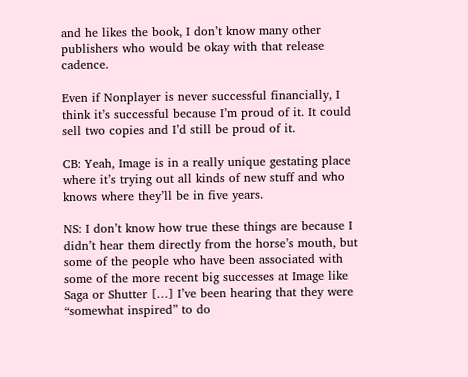and he likes the book, I don’t know many other publishers who would be okay with that release cadence.

Even if Nonplayer is never successful financially, I think it’s successful because I’m proud of it. It could sell two copies and I’d still be proud of it.

CB: Yeah, Image is in a really unique gestating place where it’s trying out all kinds of new stuff and who knows where they’ll be in five years.

NS: I don’t know how true these things are because I didn’t hear them directly from the horse’s mouth, but some of the people who have been associated with some of the more recent big successes at Image like Saga or Shutter […] I’ve been hearing that they were “somewhat inspired” to do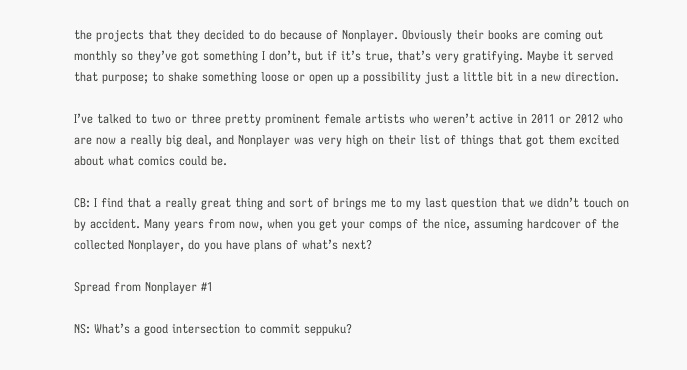the projects that they decided to do because of Nonplayer. Obviously their books are coming out monthly so they’ve got something I don’t, but if it’s true, that’s very gratifying. Maybe it served that purpose; to shake something loose or open up a possibility just a little bit in a new direction.

I’ve talked to two or three pretty prominent female artists who weren’t active in 2011 or 2012 who are now a really big deal, and Nonplayer was very high on their list of things that got them excited about what comics could be.

CB: I find that a really great thing and sort of brings me to my last question that we didn’t touch on by accident. Many years from now, when you get your comps of the nice, assuming hardcover of the collected Nonplayer, do you have plans of what’s next?

Spread from Nonplayer #1

NS: What’s a good intersection to commit seppuku?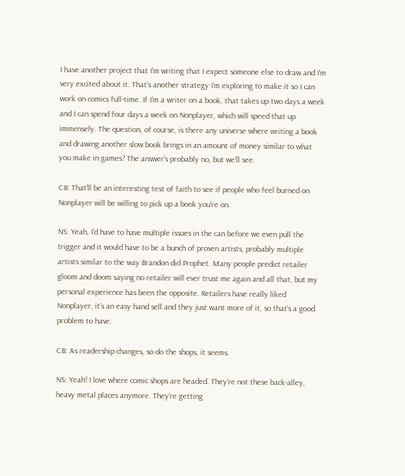I have another project that I’m writing that I expect someone else to draw and I’m very excited about it. That’s another strategy I’m exploring to make it so I can work on comics full-time. If I’m a writer on a book, that takes up two days a week and I can spend four days a week on Nonplayer, which will speed that up immensely. The question, of course, is there any universe where writing a book and drawing another slow book brings in an amount of money similar to what you make in games? The answer’s probably no, but we’ll see.

CB: That’ll be an interesting test of faith to see if people who feel burned on Nonplayer will be willing to pick up a book you’re on.

NS: Yeah, I’d have to have multiple issues in the can before we even pull the trigger and it would have to be a bunch of proven artists, probably multiple artists similar to the way Brandon did Prophet. Many people predict retailer gloom and doom saying no retailer will ever trust me again and all that, but my personal experience has been the opposite. Retailers have really liked Nonplayer, it’s an easy hand sell and they just want more of it, so that’s a good problem to have.

CB: As readership changes, so do the shops, it seems.

NS: Yeah! I love where comic shops are headed. They’re not these back-alley, heavy metal places anymore. They’re getting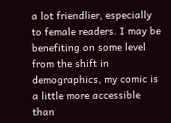a lot friendlier, especially to female readers. I may be benefiting on some level from the shift in demographics, my comic is a little more accessible than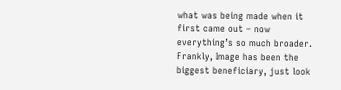what was being made when it first came out – now everything’s so much broader. Frankly, Image has been the biggest beneficiary, just look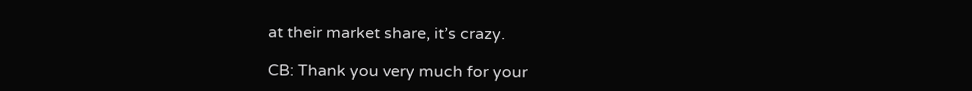at their market share, it’s crazy.

CB: Thank you very much for your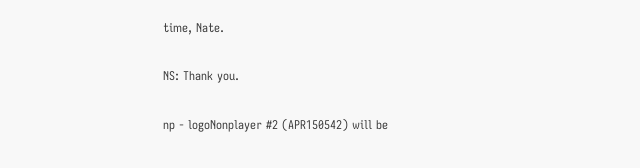time, Nate.

NS: Thank you.

np - logoNonplayer #2 (APR150542) will be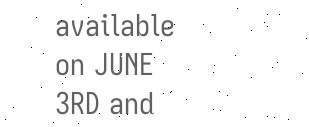available on JUNE 3RD and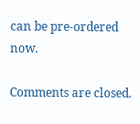can be pre-ordered now.

Comments are closed.